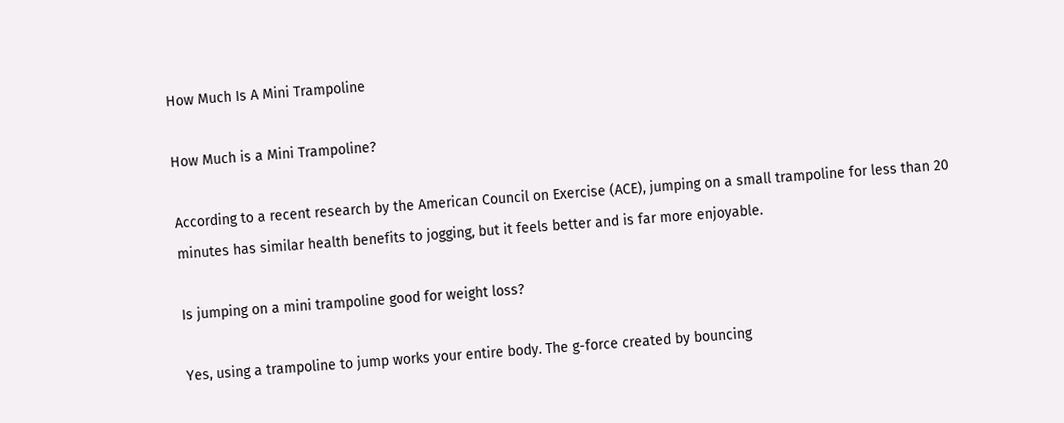How Much Is A Mini Trampoline

How Much is a Mini Trampoline?

According to a recent research by the American Council on Exercise (ACE), jumping on a small trampoline for less than 20 minutes has similar health benefits to jogging, but it feels better and is far more enjoyable.

Is jumping on a mini trampoline good for weight loss?

Yes, using a trampoline to jump works your entire body. The g-force created by bouncing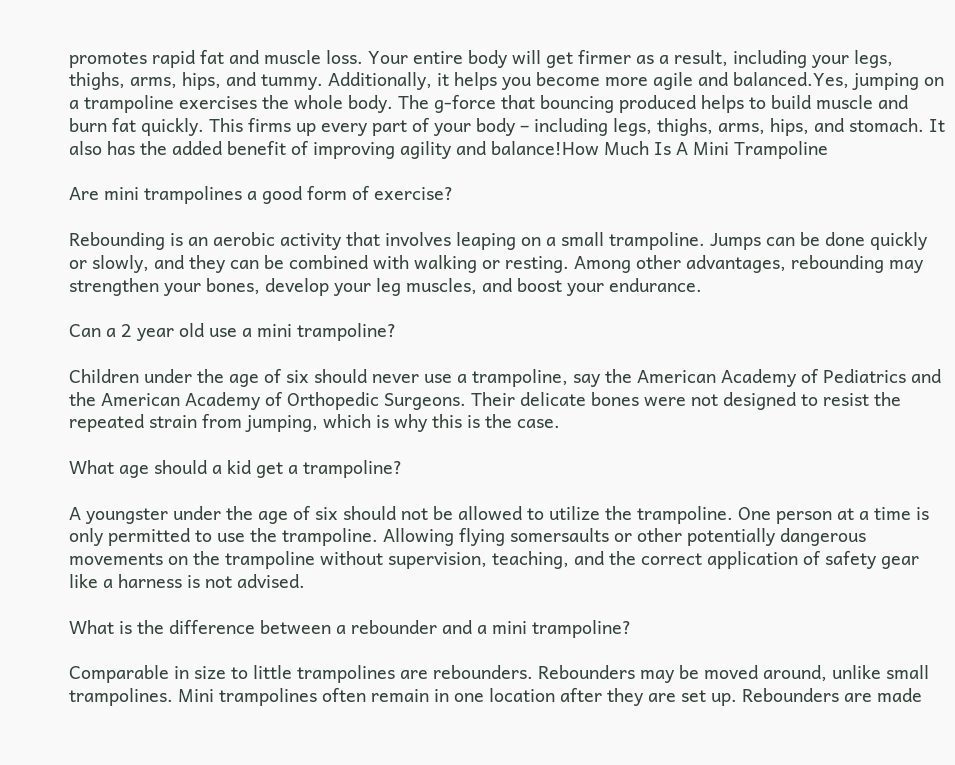promotes rapid fat and muscle loss. Your entire body will get firmer as a result, including your legs, thighs, arms, hips, and tummy. Additionally, it helps you become more agile and balanced.Yes, jumping on a trampoline exercises the whole body. The g-force that bouncing produced helps to build muscle and burn fat quickly. This firms up every part of your body – including legs, thighs, arms, hips, and stomach. It also has the added benefit of improving agility and balance!How Much Is A Mini Trampoline

Are mini trampolines a good form of exercise?

Rebounding is an aerobic activity that involves leaping on a small trampoline. Jumps can be done quickly or slowly, and they can be combined with walking or resting. Among other advantages, rebounding may strengthen your bones, develop your leg muscles, and boost your endurance.

Can a 2 year old use a mini trampoline?

Children under the age of six should never use a trampoline, say the American Academy of Pediatrics and the American Academy of Orthopedic Surgeons. Their delicate bones were not designed to resist the repeated strain from jumping, which is why this is the case.

What age should a kid get a trampoline?

A youngster under the age of six should not be allowed to utilize the trampoline. One person at a time is only permitted to use the trampoline. Allowing flying somersaults or other potentially dangerous movements on the trampoline without supervision, teaching, and the correct application of safety gear like a harness is not advised.

What is the difference between a rebounder and a mini trampoline?

Comparable in size to little trampolines are rebounders. Rebounders may be moved around, unlike small trampolines. Mini trampolines often remain in one location after they are set up. Rebounders are made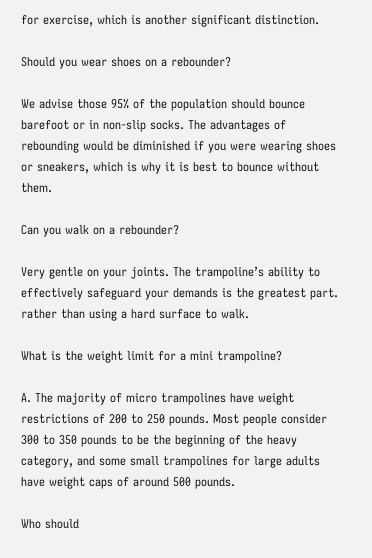for exercise, which is another significant distinction.

Should you wear shoes on a rebounder?

We advise those 95% of the population should bounce barefoot or in non-slip socks. The advantages of rebounding would be diminished if you were wearing shoes or sneakers, which is why it is best to bounce without them.

Can you walk on a rebounder?

Very gentle on your joints. The trampoline’s ability to effectively safeguard your demands is the greatest part. rather than using a hard surface to walk.

What is the weight limit for a mini trampoline?

A. The majority of micro trampolines have weight restrictions of 200 to 250 pounds. Most people consider 300 to 350 pounds to be the beginning of the heavy category, and some small trampolines for large adults have weight caps of around 500 pounds.

Who should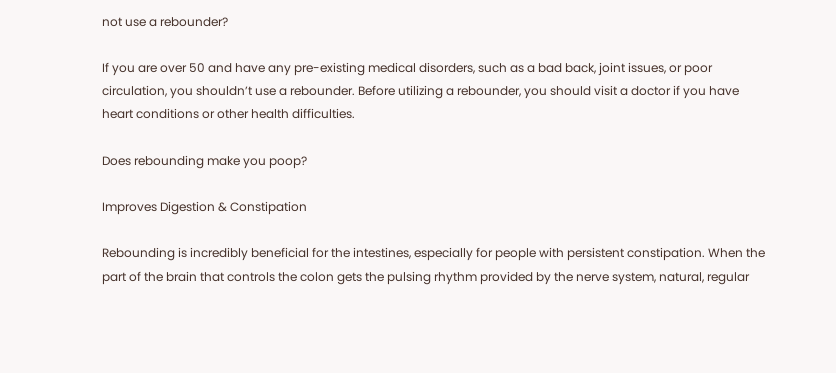not use a rebounder?

If you are over 50 and have any pre-existing medical disorders, such as a bad back, joint issues, or poor circulation, you shouldn’t use a rebounder. Before utilizing a rebounder, you should visit a doctor if you have heart conditions or other health difficulties.

Does rebounding make you poop?

Improves Digestion & Constipation

Rebounding is incredibly beneficial for the intestines, especially for people with persistent constipation. When the part of the brain that controls the colon gets the pulsing rhythm provided by the nerve system, natural, regular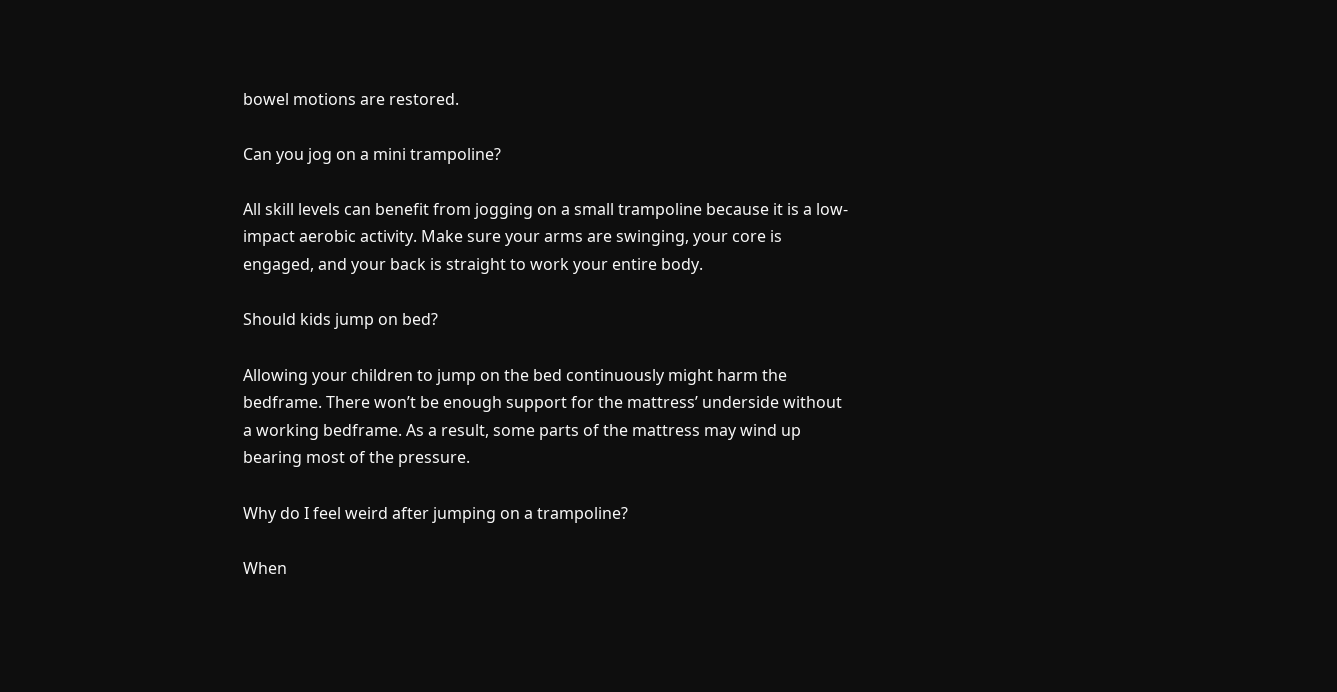bowel motions are restored.

Can you jog on a mini trampoline?

All skill levels can benefit from jogging on a small trampoline because it is a low-impact aerobic activity. Make sure your arms are swinging, your core is engaged, and your back is straight to work your entire body.

Should kids jump on bed?

Allowing your children to jump on the bed continuously might harm the bedframe. There won’t be enough support for the mattress’ underside without a working bedframe. As a result, some parts of the mattress may wind up bearing most of the pressure.

Why do I feel weird after jumping on a trampoline?

When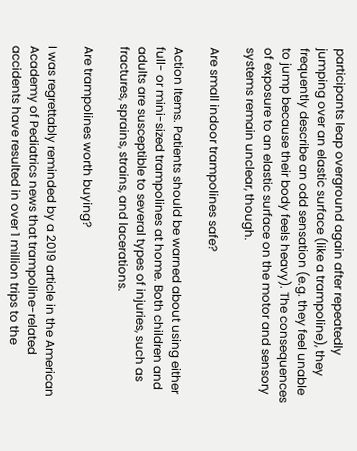participants leap overground again after repeatedly jumping over an elastic surface (like a trampoline), they frequently describe an odd sensation (e.g. they feel unable to jump because their body feels heavy). The consequences of exposure to an elastic surface on the motor and sensory systems remain unclear, though.

Are small indoor trampolines safe?

Action Items. Patients should be warned about using either full- or mini-sized trampolines at home. Both children and adults are susceptible to several types of injuries, such as fractures, sprains, strains, and lacerations.

Are trampolines worth buying?

I was regrettably reminded by a 2019 article in the American Academy of Pediatrics news that trampoline-related accidents have resulted in over 1 million trips to the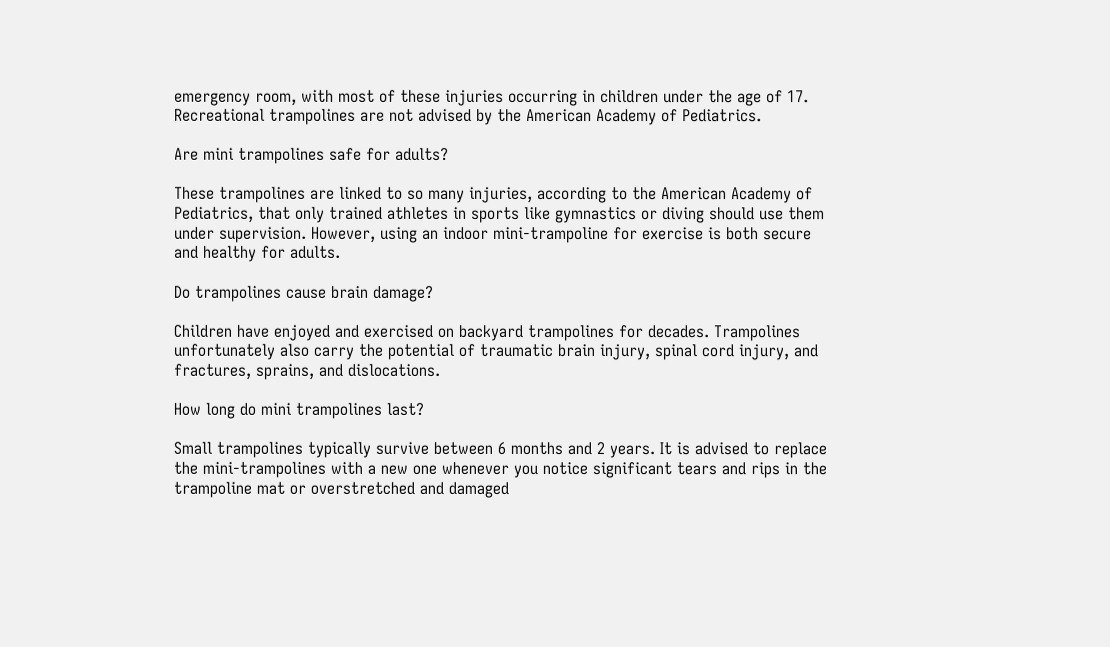emergency room, with most of these injuries occurring in children under the age of 17. Recreational trampolines are not advised by the American Academy of Pediatrics.

Are mini trampolines safe for adults?

These trampolines are linked to so many injuries, according to the American Academy of Pediatrics, that only trained athletes in sports like gymnastics or diving should use them under supervision. However, using an indoor mini-trampoline for exercise is both secure and healthy for adults.

Do trampolines cause brain damage?

Children have enjoyed and exercised on backyard trampolines for decades. Trampolines unfortunately also carry the potential of traumatic brain injury, spinal cord injury, and fractures, sprains, and dislocations.

How long do mini trampolines last?

Small trampolines typically survive between 6 months and 2 years. It is advised to replace the mini-trampolines with a new one whenever you notice significant tears and rips in the trampoline mat or overstretched and damaged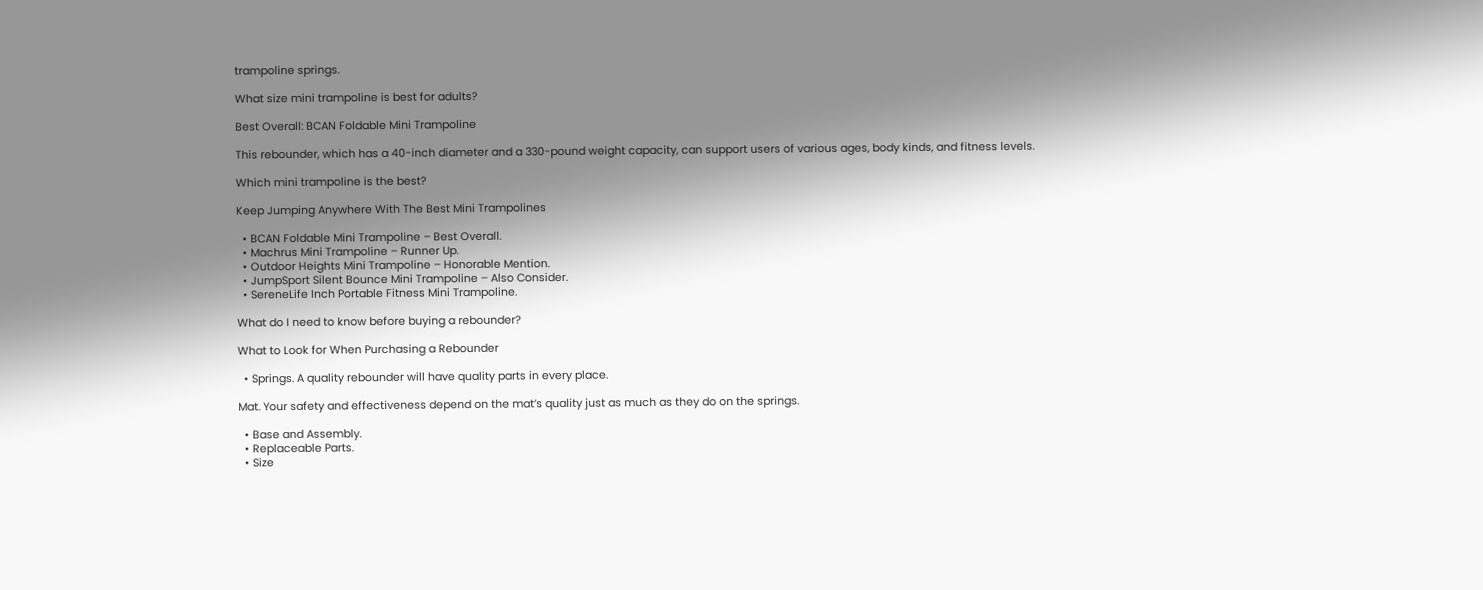trampoline springs.

What size mini trampoline is best for adults?

Best Overall: BCAN Foldable Mini Trampoline

This rebounder, which has a 40-inch diameter and a 330-pound weight capacity, can support users of various ages, body kinds, and fitness levels.

Which mini trampoline is the best?

Keep Jumping Anywhere With The Best Mini Trampolines

  • BCAN Foldable Mini Trampoline – Best Overall.
  • Machrus Mini Trampoline – Runner Up.
  • Outdoor Heights Mini Trampoline – Honorable Mention.
  • JumpSport Silent Bounce Mini Trampoline – Also Consider.
  • SereneLife Inch Portable Fitness Mini Trampoline.

What do I need to know before buying a rebounder?

What to Look for When Purchasing a Rebounder

  • Springs. A quality rebounder will have quality parts in every place.

Mat. Your safety and effectiveness depend on the mat’s quality just as much as they do on the springs.

  • Base and Assembly.
  • Replaceable Parts.
  • Size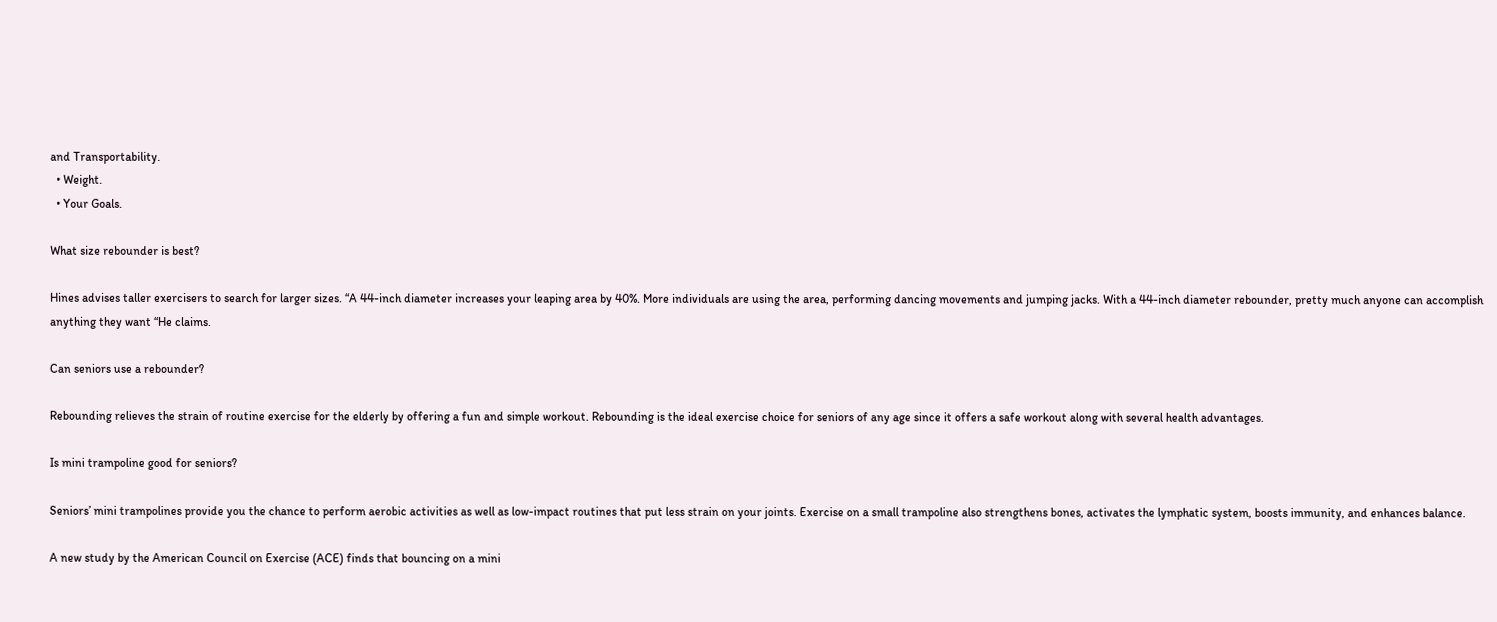and Transportability.
  • Weight.
  • Your Goals.

What size rebounder is best?

Hines advises taller exercisers to search for larger sizes. “A 44-inch diameter increases your leaping area by 40%. More individuals are using the area, performing dancing movements and jumping jacks. With a 44-inch diameter rebounder, pretty much anyone can accomplish anything they want “He claims.

Can seniors use a rebounder?

Rebounding relieves the strain of routine exercise for the elderly by offering a fun and simple workout. Rebounding is the ideal exercise choice for seniors of any age since it offers a safe workout along with several health advantages.

Is mini trampoline good for seniors?

Seniors’ mini trampolines provide you the chance to perform aerobic activities as well as low-impact routines that put less strain on your joints. Exercise on a small trampoline also strengthens bones, activates the lymphatic system, boosts immunity, and enhances balance.

A new study by the American Council on Exercise (ACE) finds that bouncing on a mini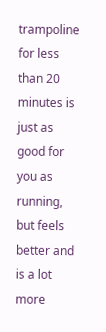trampoline for less than 20 minutes is just as good for you as running, but feels better and is a lot more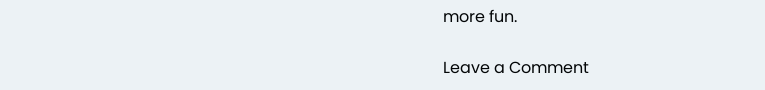more fun.

Leave a Comment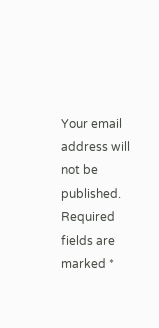Your email address will not be published. Required fields are marked *